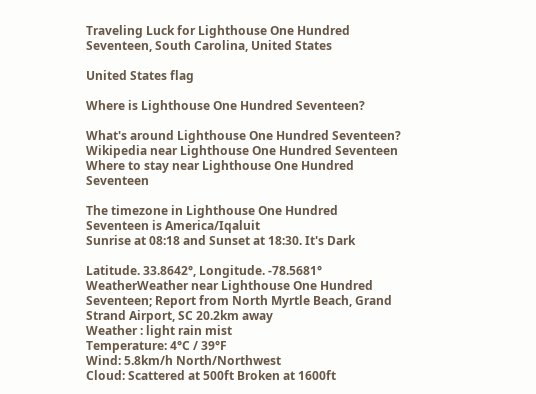Traveling Luck for Lighthouse One Hundred Seventeen, South Carolina, United States

United States flag

Where is Lighthouse One Hundred Seventeen?

What's around Lighthouse One Hundred Seventeen?
Wikipedia near Lighthouse One Hundred Seventeen
Where to stay near Lighthouse One Hundred Seventeen

The timezone in Lighthouse One Hundred Seventeen is America/Iqaluit
Sunrise at 08:18 and Sunset at 18:30. It's Dark

Latitude. 33.8642°, Longitude. -78.5681°
WeatherWeather near Lighthouse One Hundred Seventeen; Report from North Myrtle Beach, Grand Strand Airport, SC 20.2km away
Weather : light rain mist
Temperature: 4°C / 39°F
Wind: 5.8km/h North/Northwest
Cloud: Scattered at 500ft Broken at 1600ft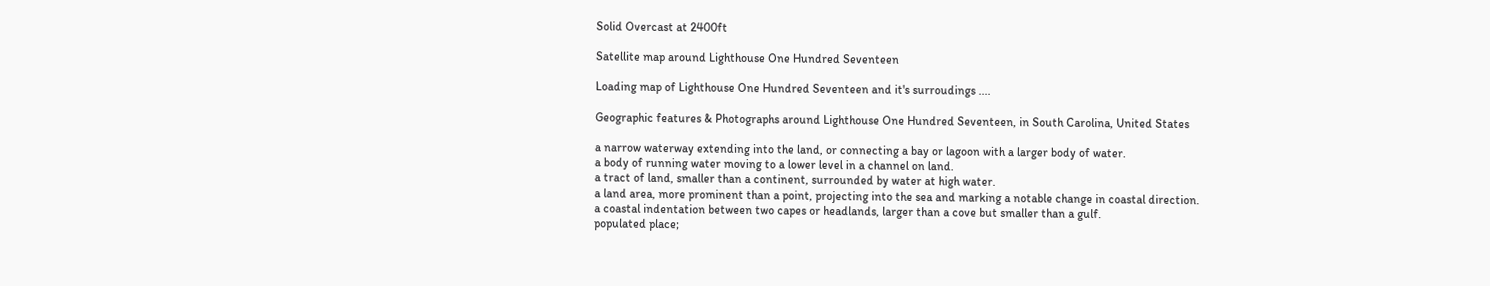Solid Overcast at 2400ft

Satellite map around Lighthouse One Hundred Seventeen

Loading map of Lighthouse One Hundred Seventeen and it's surroudings ....

Geographic features & Photographs around Lighthouse One Hundred Seventeen, in South Carolina, United States

a narrow waterway extending into the land, or connecting a bay or lagoon with a larger body of water.
a body of running water moving to a lower level in a channel on land.
a tract of land, smaller than a continent, surrounded by water at high water.
a land area, more prominent than a point, projecting into the sea and marking a notable change in coastal direction.
a coastal indentation between two capes or headlands, larger than a cove but smaller than a gulf.
populated place;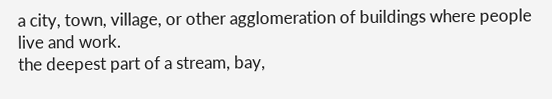a city, town, village, or other agglomeration of buildings where people live and work.
the deepest part of a stream, bay,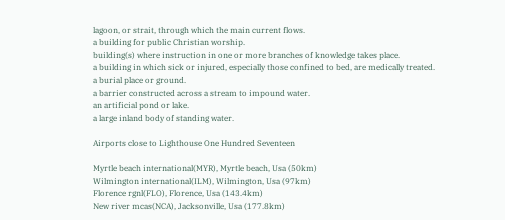lagoon, or strait, through which the main current flows.
a building for public Christian worship.
building(s) where instruction in one or more branches of knowledge takes place.
a building in which sick or injured, especially those confined to bed, are medically treated.
a burial place or ground.
a barrier constructed across a stream to impound water.
an artificial pond or lake.
a large inland body of standing water.

Airports close to Lighthouse One Hundred Seventeen

Myrtle beach international(MYR), Myrtle beach, Usa (50km)
Wilmington international(ILM), Wilmington, Usa (97km)
Florence rgnl(FLO), Florence, Usa (143.4km)
New river mcas(NCA), Jacksonville, Usa (177.8km)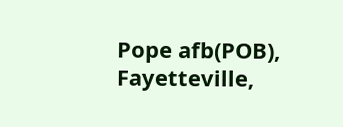Pope afb(POB), Fayetteville,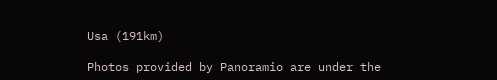Usa (191km)

Photos provided by Panoramio are under the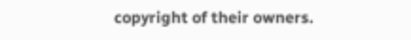copyright of their owners.